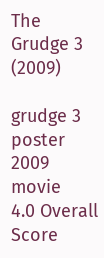The Grudge 3 (2009)

grudge 3 poster 2009 movie
4.0 Overall Score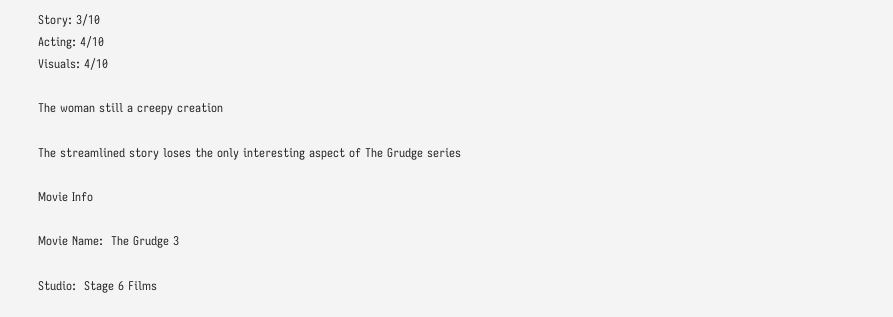Story: 3/10
Acting: 4/10
Visuals: 4/10

The woman still a creepy creation

The streamlined story loses the only interesting aspect of The Grudge series

Movie Info

Movie Name:  The Grudge 3

Studio:  Stage 6 Films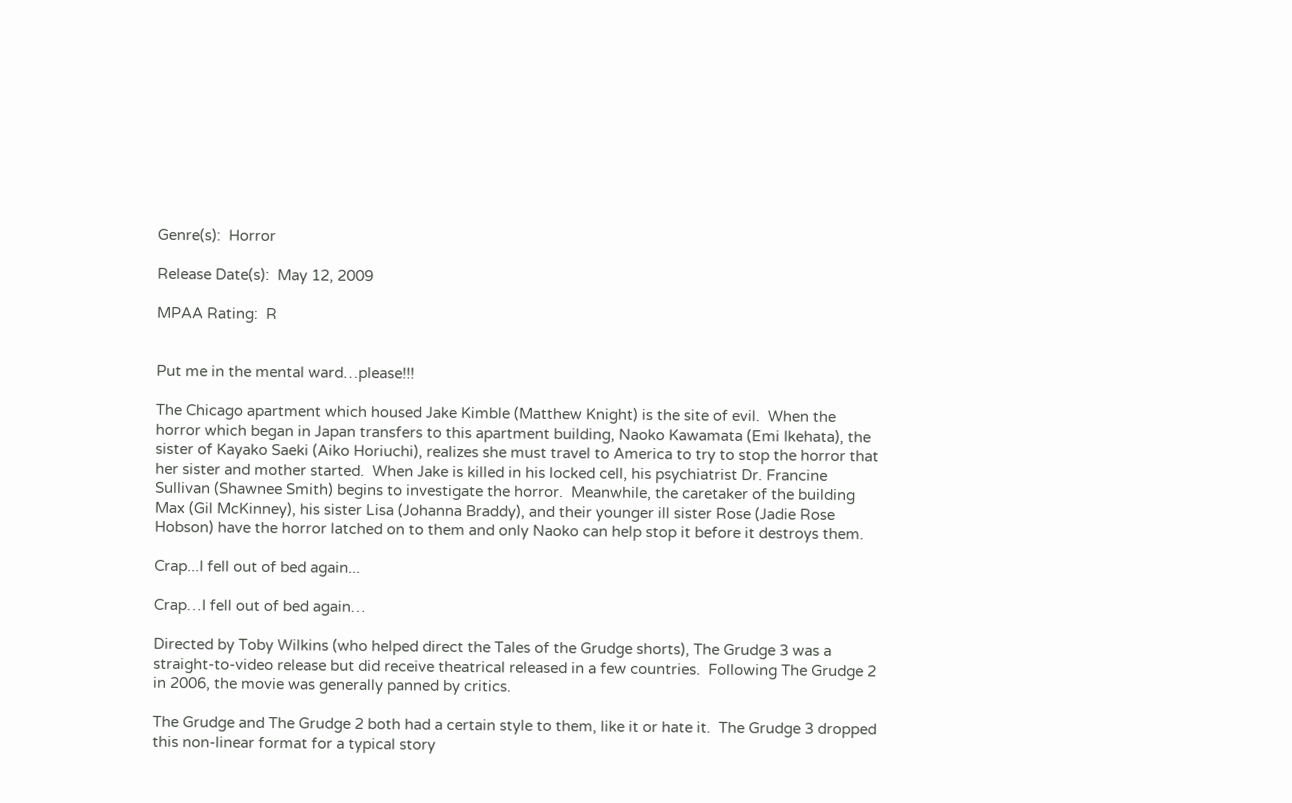Genre(s):  Horror

Release Date(s):  May 12, 2009

MPAA Rating:  R


Put me in the mental ward…please!!!

The Chicago apartment which housed Jake Kimble (Matthew Knight) is the site of evil.  When the horror which began in Japan transfers to this apartment building, Naoko Kawamata (Emi Ikehata), the sister of Kayako Saeki (Aiko Horiuchi), realizes she must travel to America to try to stop the horror that her sister and mother started.  When Jake is killed in his locked cell, his psychiatrist Dr. Francine Sullivan (Shawnee Smith) begins to investigate the horror.  Meanwhile, the caretaker of the building Max (Gil McKinney), his sister Lisa (Johanna Braddy), and their younger ill sister Rose (Jadie Rose Hobson) have the horror latched on to them and only Naoko can help stop it before it destroys them.

Crap...I fell out of bed again...

Crap…I fell out of bed again…

Directed by Toby Wilkins (who helped direct the Tales of the Grudge shorts), The Grudge 3 was a straight-to-video release but did receive theatrical released in a few countries.  Following The Grudge 2 in 2006, the movie was generally panned by critics.

The Grudge and The Grudge 2 both had a certain style to them, like it or hate it.  The Grudge 3 dropped this non-linear format for a typical story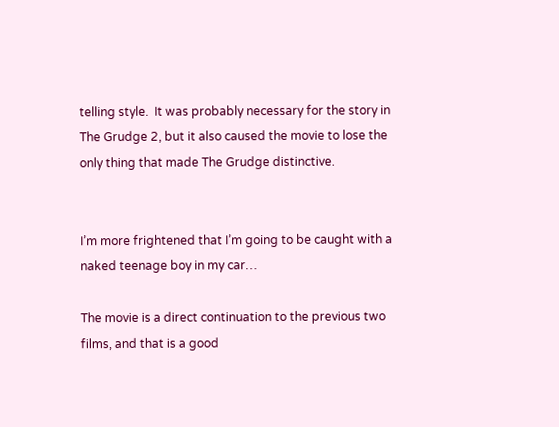telling style.  It was probably necessary for the story in The Grudge 2, but it also caused the movie to lose the only thing that made The Grudge distinctive.


I’m more frightened that I’m going to be caught with a naked teenage boy in my car…

The movie is a direct continuation to the previous two films, and that is a good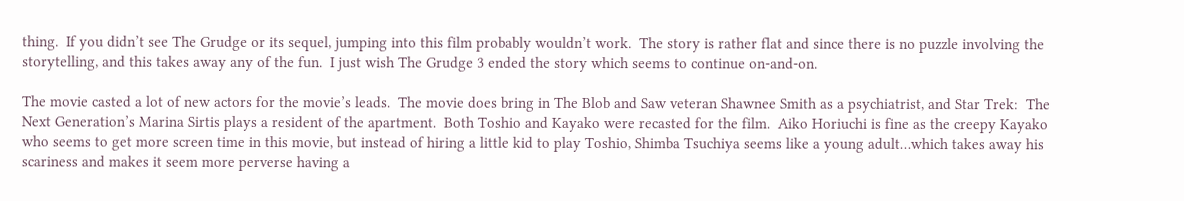thing.  If you didn’t see The Grudge or its sequel, jumping into this film probably wouldn’t work.  The story is rather flat and since there is no puzzle involving the storytelling, and this takes away any of the fun.  I just wish The Grudge 3 ended the story which seems to continue on-and-on.

The movie casted a lot of new actors for the movie’s leads.  The movie does bring in The Blob and Saw veteran Shawnee Smith as a psychiatrist, and Star Trek:  The Next Generation’s Marina Sirtis plays a resident of the apartment.  Both Toshio and Kayako were recasted for the film.  Aiko Horiuchi is fine as the creepy Kayako who seems to get more screen time in this movie, but instead of hiring a little kid to play Toshio, Shimba Tsuchiya seems like a young adult…which takes away his scariness and makes it seem more perverse having a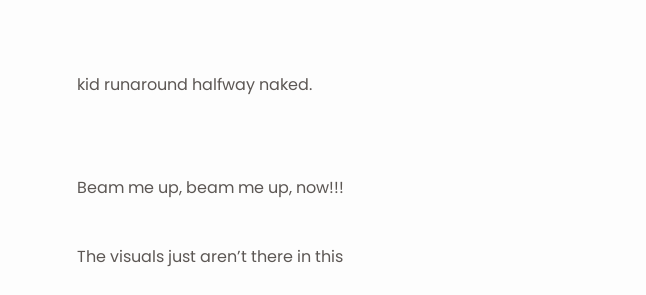kid runaround halfway naked.


Beam me up, beam me up, now!!!

The visuals just aren’t there in this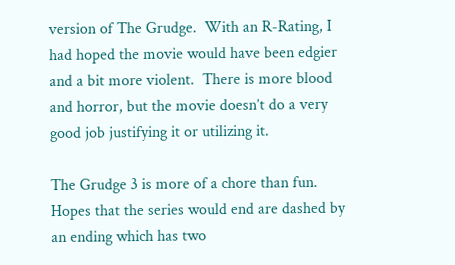version of The Grudge.  With an R-Rating, I had hoped the movie would have been edgier and a bit more violent.  There is more blood and horror, but the movie doesn’t do a very good job justifying it or utilizing it.

The Grudge 3 is more of a chore than fun.  Hopes that the series would end are dashed by an ending which has two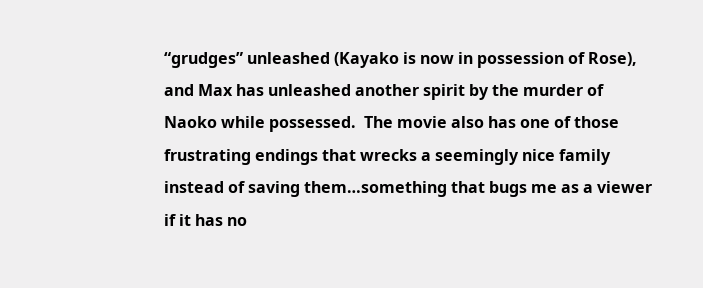“grudges” unleashed (Kayako is now in possession of Rose), and Max has unleashed another spirit by the murder of Naoko while possessed.  The movie also has one of those frustrating endings that wrecks a seemingly nice family instead of saving them…something that bugs me as a viewer if it has no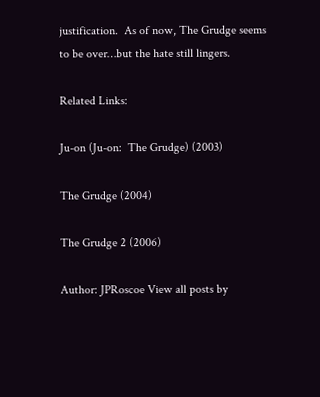justification.  As of now, The Grudge seems to be over…but the hate still lingers.

Related Links:

Ju-on (Ju-on:  The Grudge) (2003)

The Grudge (2004)

The Grudge 2 (2006)

Author: JPRoscoe View all posts by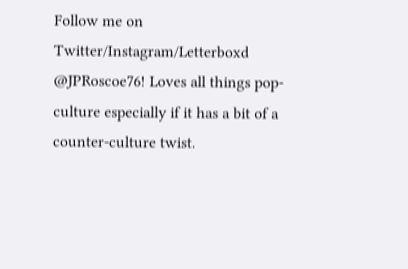Follow me on Twitter/Instagram/Letterboxd @JPRoscoe76! Loves all things pop-culture especially if it has a bit of a counter-culture twist.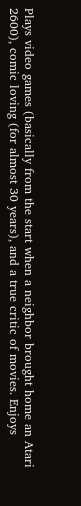Plays video games (basically from the start when a neighbor brought home an Atari 2600), comic loving (for almost 30 years), and a true critic of movies. Enjoys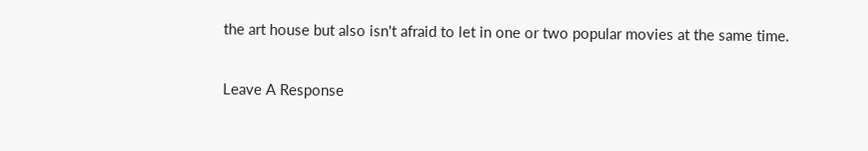the art house but also isn't afraid to let in one or two popular movies at the same time.

Leave A Response